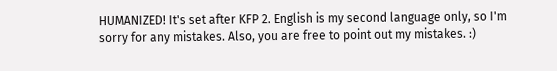HUMANIZED! It's set after KFP 2. English is my second language only, so I'm sorry for any mistakes. Also, you are free to point out my mistakes. :)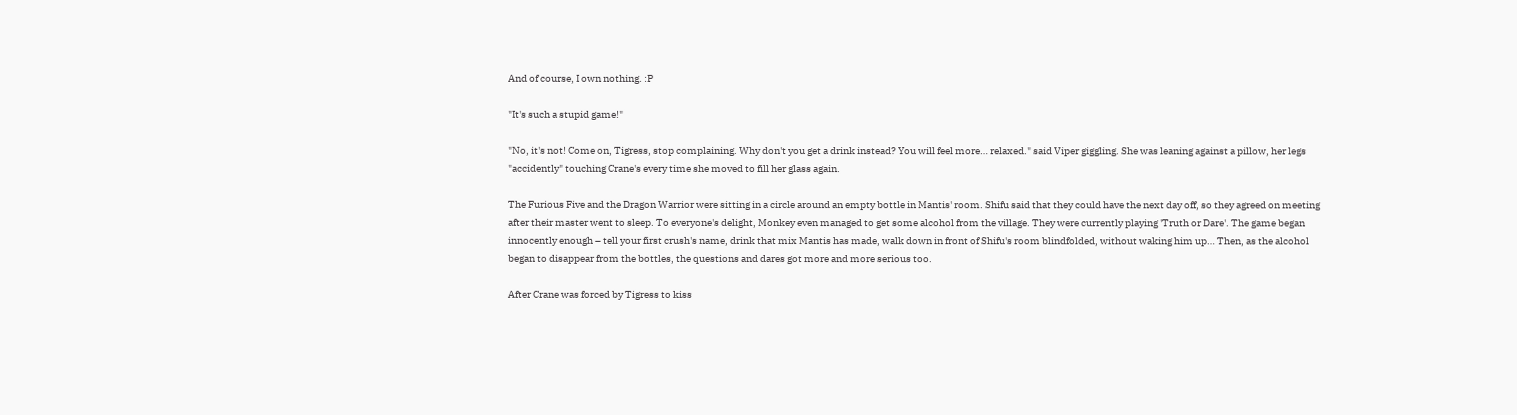And of course, I own nothing. :P

"It's such a stupid game!"

"No, it's not! Come on, Tigress, stop complaining. Why don't you get a drink instead? You will feel more… relaxed." said Viper giggling. She was leaning against a pillow, her legs "accidently" touching Crane's every time she moved to fill her glass again.

The Furious Five and the Dragon Warrior were sitting in a circle around an empty bottle in Mantis' room. Shifu said that they could have the next day off, so they agreed on meeting after their master went to sleep. To everyone's delight, Monkey even managed to get some alcohol from the village. They were currently playing 'Truth or Dare'. The game began innocently enough – tell your first crush's name, drink that mix Mantis has made, walk down in front of Shifu's room blindfolded, without waking him up… Then, as the alcohol began to disappear from the bottles, the questions and dares got more and more serious too.

After Crane was forced by Tigress to kiss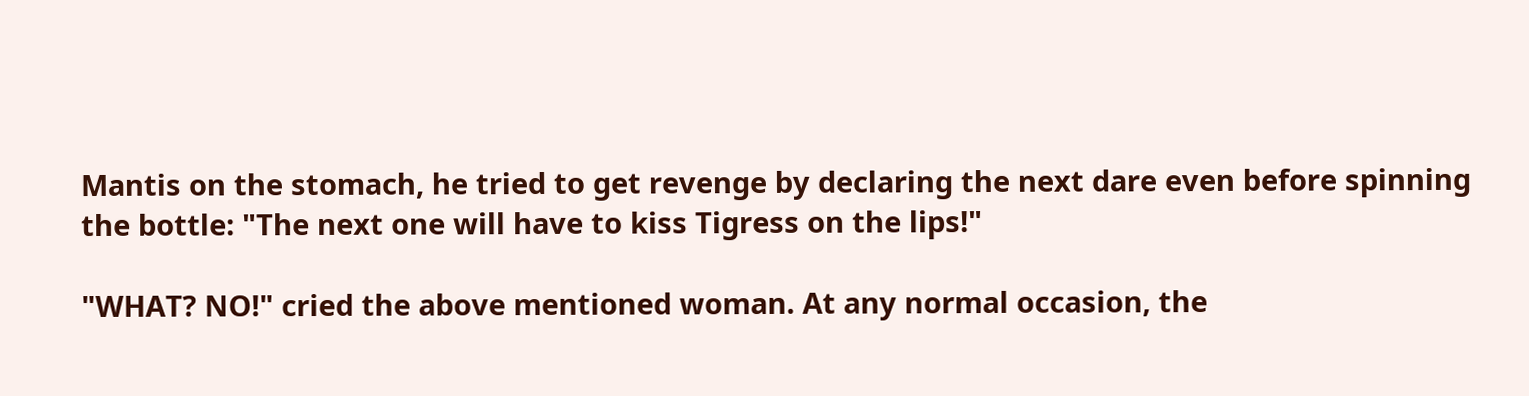Mantis on the stomach, he tried to get revenge by declaring the next dare even before spinning the bottle: "The next one will have to kiss Tigress on the lips!"

"WHAT? NO!" cried the above mentioned woman. At any normal occasion, the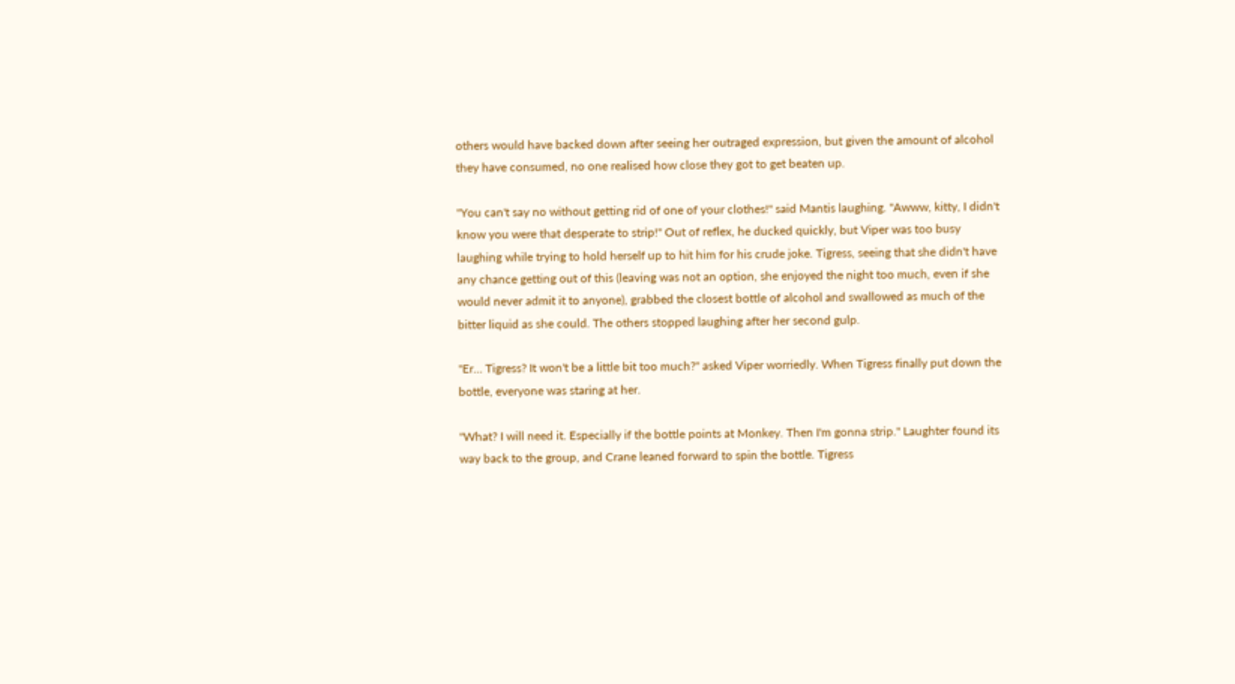others would have backed down after seeing her outraged expression, but given the amount of alcohol they have consumed, no one realised how close they got to get beaten up.

"You can't say no without getting rid of one of your clothes!" said Mantis laughing. "Awww, kitty, I didn't know you were that desperate to strip!" Out of reflex, he ducked quickly, but Viper was too busy laughing while trying to hold herself up to hit him for his crude joke. Tigress, seeing that she didn't have any chance getting out of this (leaving was not an option, she enjoyed the night too much, even if she would never admit it to anyone), grabbed the closest bottle of alcohol and swallowed as much of the bitter liquid as she could. The others stopped laughing after her second gulp.

"Er… Tigress? It won't be a little bit too much?" asked Viper worriedly. When Tigress finally put down the bottle, everyone was staring at her.

"What? I will need it. Especially if the bottle points at Monkey. Then I'm gonna strip." Laughter found its way back to the group, and Crane leaned forward to spin the bottle. Tigress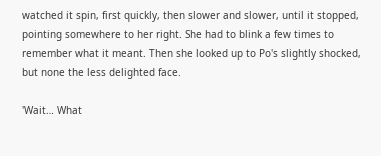watched it spin, first quickly, then slower and slower, until it stopped, pointing somewhere to her right. She had to blink a few times to remember what it meant. Then she looked up to Po's slightly shocked, but none the less delighted face.

'Wait… What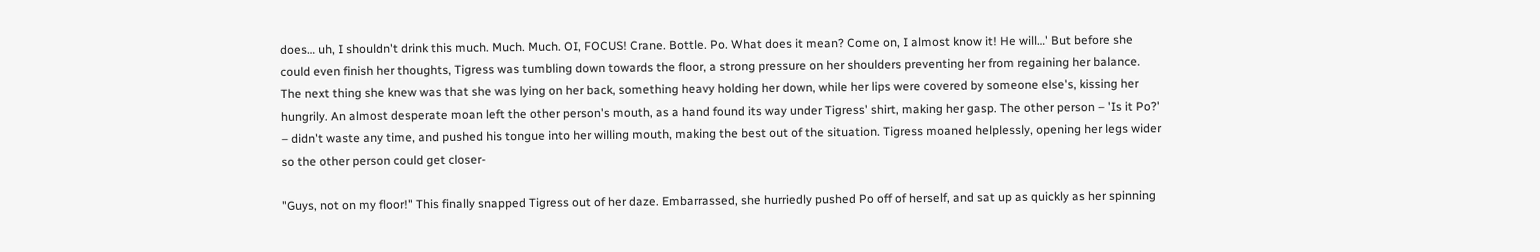does… uh, I shouldn't drink this much. Much. Much. OI, FOCUS! Crane. Bottle. Po. What does it mean? Come on, I almost know it! He will…' But before she could even finish her thoughts, Tigress was tumbling down towards the floor, a strong pressure on her shoulders preventing her from regaining her balance. The next thing she knew was that she was lying on her back, something heavy holding her down, while her lips were covered by someone else's, kissing her hungrily. An almost desperate moan left the other person's mouth, as a hand found its way under Tigress' shirt, making her gasp. The other person – 'Is it Po?' – didn't waste any time, and pushed his tongue into her willing mouth, making the best out of the situation. Tigress moaned helplessly, opening her legs wider so the other person could get closer-

"Guys, not on my floor!" This finally snapped Tigress out of her daze. Embarrassed, she hurriedly pushed Po off of herself, and sat up as quickly as her spinning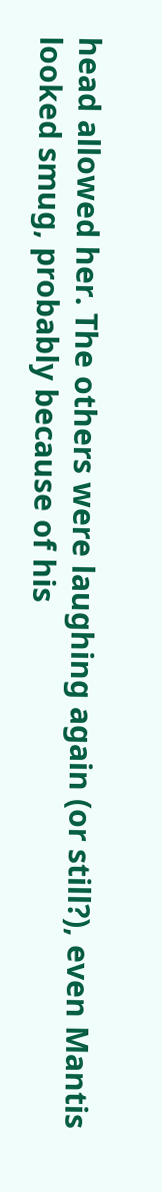head allowed her. The others were laughing again (or still?), even Mantis looked smug, probably because of his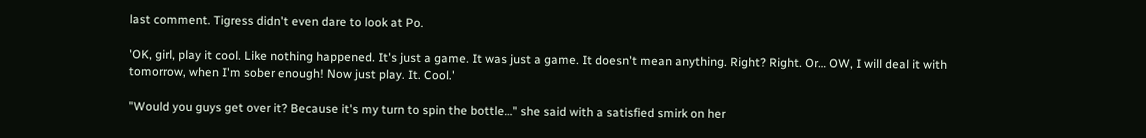last comment. Tigress didn't even dare to look at Po.

'OK, girl, play it cool. Like nothing happened. It's just a game. It was just a game. It doesn't mean anything. Right? Right. Or… OW, I will deal it with tomorrow, when I'm sober enough! Now just play. It. Cool.'

"Would you guys get over it? Because it's my turn to spin the bottle…" she said with a satisfied smirk on her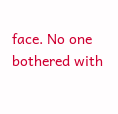face. No one bothered with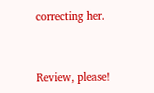correcting her.


Review, please!